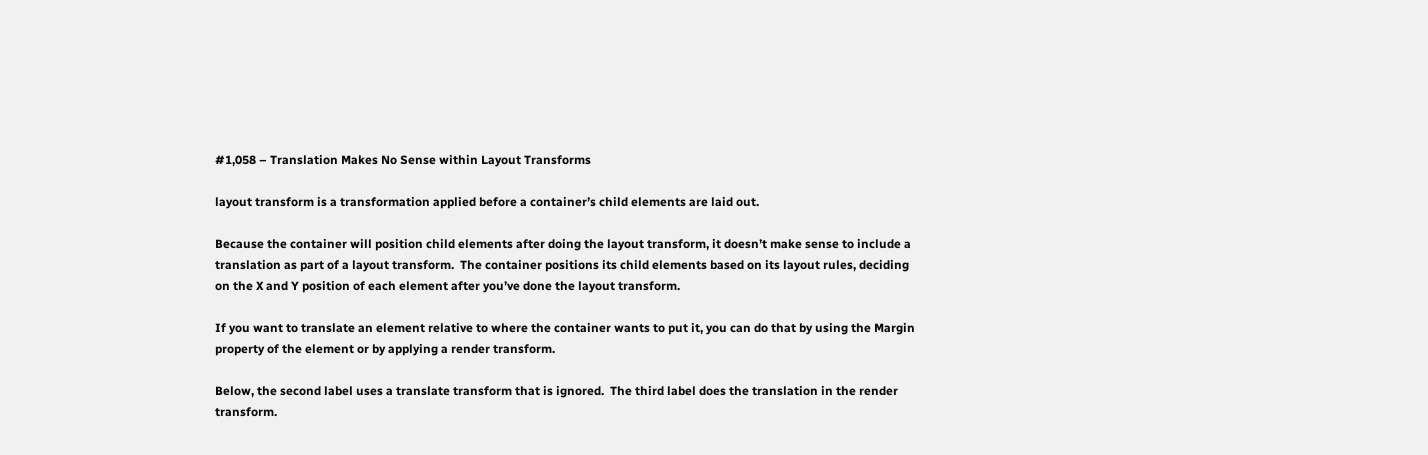#1,058 – Translation Makes No Sense within Layout Transforms

layout transform is a transformation applied before a container’s child elements are laid out.

Because the container will position child elements after doing the layout transform, it doesn’t make sense to include a translation as part of a layout transform.  The container positions its child elements based on its layout rules, deciding on the X and Y position of each element after you’ve done the layout transform.

If you want to translate an element relative to where the container wants to put it, you can do that by using the Margin property of the element or by applying a render transform.

Below, the second label uses a translate transform that is ignored.  The third label does the translation in the render transform.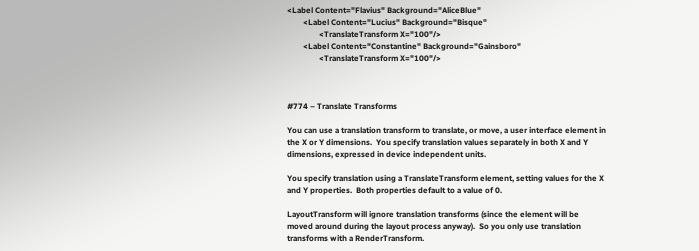<Label Content="Flavius" Background="AliceBlue"
        <Label Content="Lucius" Background="Bisque"
                <TranslateTransform X="100"/>
        <Label Content="Constantine" Background="Gainsboro"
                <TranslateTransform X="100"/>



#774 – Translate Transforms

You can use a translation transform to translate, or move, a user interface element in the X or Y dimensions.  You specify translation values separately in both X and Y dimensions, expressed in device independent units.

You specify translation using a TranslateTransform element, setting values for the X and Y properties.  Both properties default to a value of 0.

LayoutTransform will ignore translation transforms (since the element will be moved around during the layout process anyway).  So you only use translation transforms with a RenderTransform.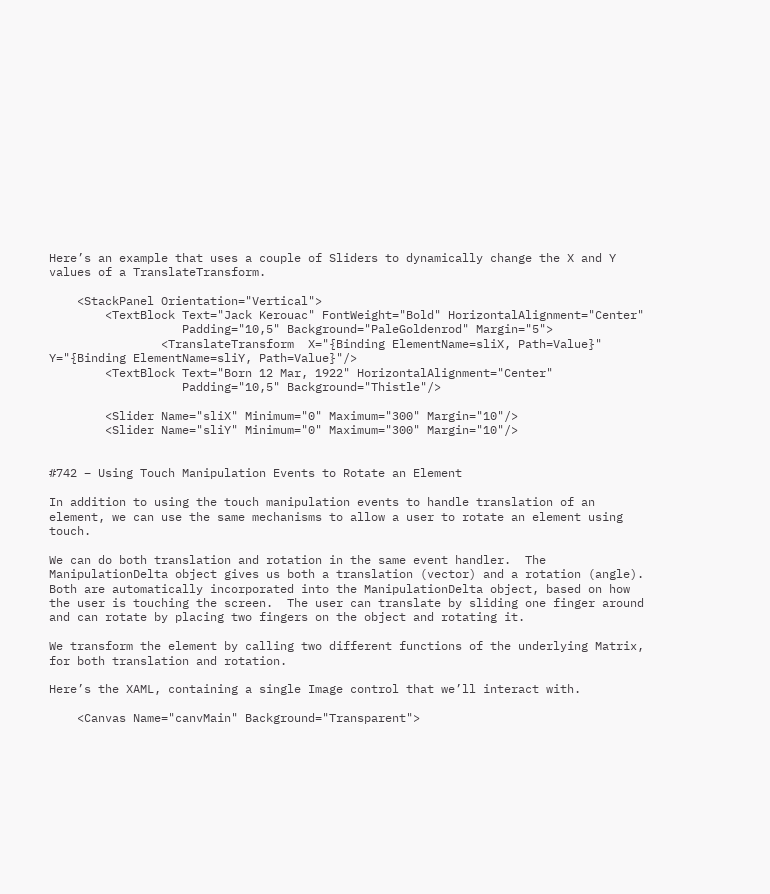Here’s an example that uses a couple of Sliders to dynamically change the X and Y values of a TranslateTransform.

    <StackPanel Orientation="Vertical">
        <TextBlock Text="Jack Kerouac" FontWeight="Bold" HorizontalAlignment="Center"
                   Padding="10,5" Background="PaleGoldenrod" Margin="5">
                <TranslateTransform  X="{Binding ElementName=sliX, Path=Value}" Y="{Binding ElementName=sliY, Path=Value}"/>
        <TextBlock Text="Born 12 Mar, 1922" HorizontalAlignment="Center"
                   Padding="10,5" Background="Thistle"/>

        <Slider Name="sliX" Minimum="0" Maximum="300" Margin="10"/>
        <Slider Name="sliY" Minimum="0" Maximum="300" Margin="10"/>


#742 – Using Touch Manipulation Events to Rotate an Element

In addition to using the touch manipulation events to handle translation of an element, we can use the same mechanisms to allow a user to rotate an element using touch.

We can do both translation and rotation in the same event handler.  The ManipulationDelta object gives us both a translation (vector) and a rotation (angle).  Both are automatically incorporated into the ManipulationDelta object, based on how the user is touching the screen.  The user can translate by sliding one finger around and can rotate by placing two fingers on the object and rotating it.

We transform the element by calling two different functions of the underlying Matrix, for both translation and rotation.

Here’s the XAML, containing a single Image control that we’ll interact with.

    <Canvas Name="canvMain" Background="Transparent">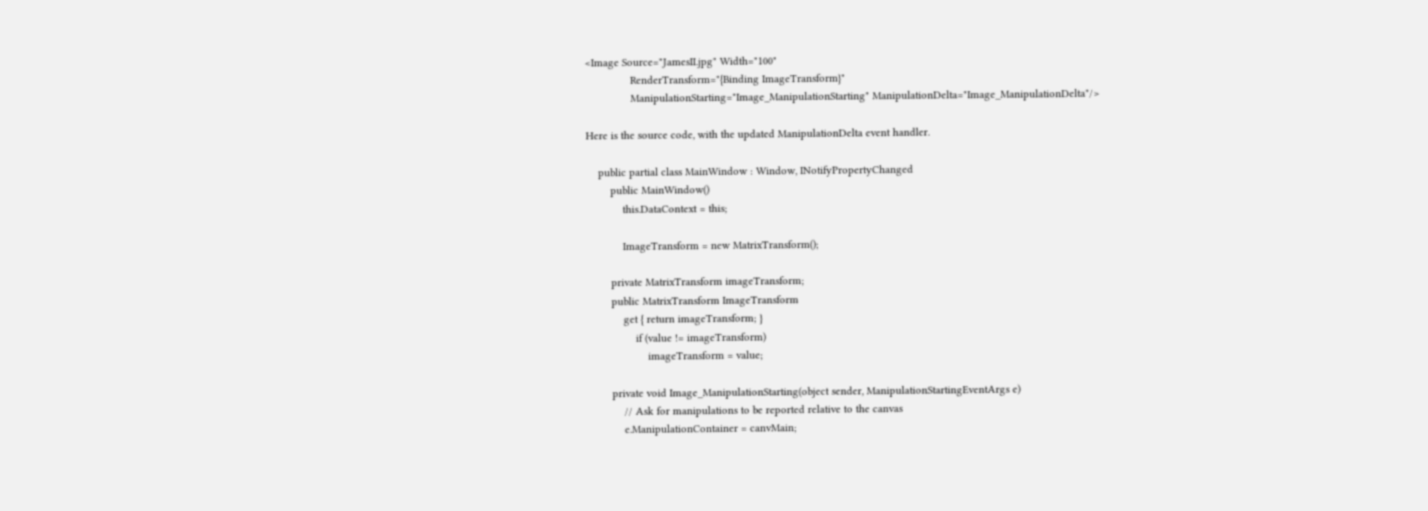<Image Source="JamesII.jpg" Width="100"
               RenderTransform="{Binding ImageTransform}"
               ManipulationStarting="Image_ManipulationStarting" ManipulationDelta="Image_ManipulationDelta"/>

Here is the source code, with the updated ManipulationDelta event handler.

    public partial class MainWindow : Window, INotifyPropertyChanged
        public MainWindow()
            this.DataContext = this;

            ImageTransform = new MatrixTransform();

        private MatrixTransform imageTransform;
        public MatrixTransform ImageTransform
            get { return imageTransform; }
                if (value != imageTransform)
                    imageTransform = value;

        private void Image_ManipulationStarting(object sender, ManipulationStartingEventArgs e)
            // Ask for manipulations to be reported relative to the canvas
            e.ManipulationContainer = canvMain;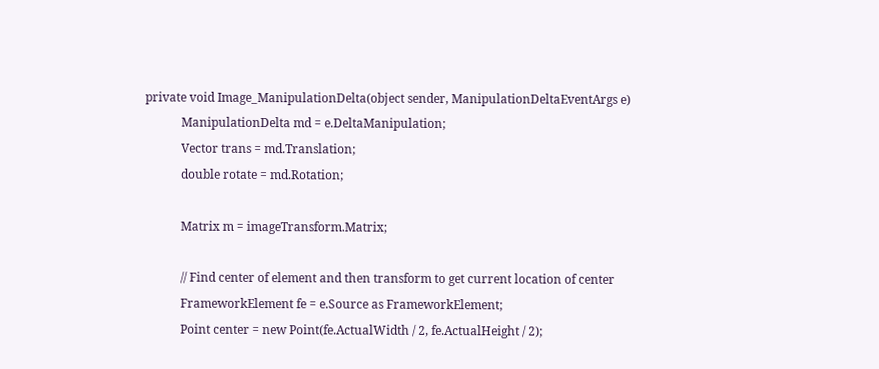private void Image_ManipulationDelta(object sender, ManipulationDeltaEventArgs e)
            ManipulationDelta md = e.DeltaManipulation;
            Vector trans = md.Translation;
            double rotate = md.Rotation;

            Matrix m = imageTransform.Matrix;

            // Find center of element and then transform to get current location of center
            FrameworkElement fe = e.Source as FrameworkElement;
            Point center = new Point(fe.ActualWidth / 2, fe.ActualHeight / 2);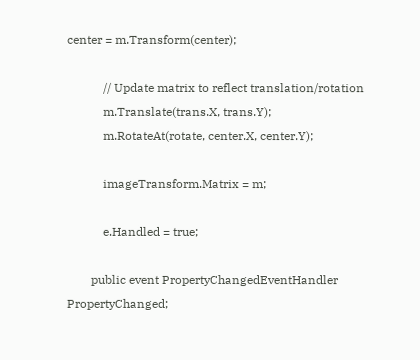center = m.Transform(center);

            // Update matrix to reflect translation/rotation
            m.Translate(trans.X, trans.Y);
            m.RotateAt(rotate, center.X, center.Y);

            imageTransform.Matrix = m;

            e.Handled = true;

        public event PropertyChangedEventHandler PropertyChanged;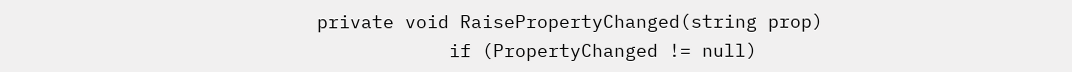private void RaisePropertyChanged(string prop)
            if (PropertyChanged != null)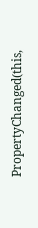PropertyChanged(this,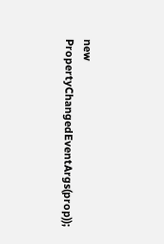new PropertyChangedEventArgs(prop));